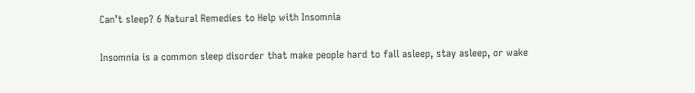Can’t sleep? 6 Natural Remedies to Help with Insomnia

Insomnia is a common sleep disorder that make people hard to fall asleep, stay asleep, or wake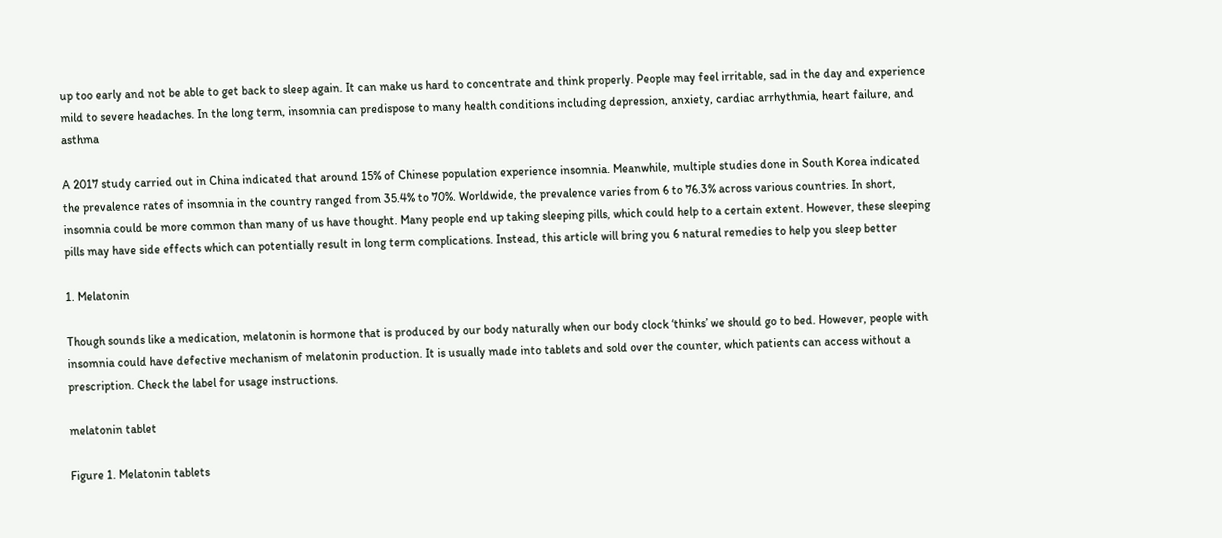up too early and not be able to get back to sleep again. It can make us hard to concentrate and think properly. People may feel irritable, sad in the day and experience mild to severe headaches. In the long term, insomnia can predispose to many health conditions including depression, anxiety, cardiac arrhythmia, heart failure, and asthma

A 2017 study carried out in China indicated that around 15% of Chinese population experience insomnia. Meanwhile, multiple studies done in South Korea indicated the prevalence rates of insomnia in the country ranged from 35.4% to 70%. Worldwide, the prevalence varies from 6 to 76.3% across various countries. In short, insomnia could be more common than many of us have thought. Many people end up taking sleeping pills, which could help to a certain extent. However, these sleeping pills may have side effects which can potentially result in long term complications. Instead, this article will bring you 6 natural remedies to help you sleep better

1. Melatonin

Though sounds like a medication, melatonin is hormone that is produced by our body naturally when our body clock ‘thinks’ we should go to bed. However, people with insomnia could have defective mechanism of melatonin production. It is usually made into tablets and sold over the counter, which patients can access without a prescription. Check the label for usage instructions.

melatonin tablet

Figure 1. Melatonin tablets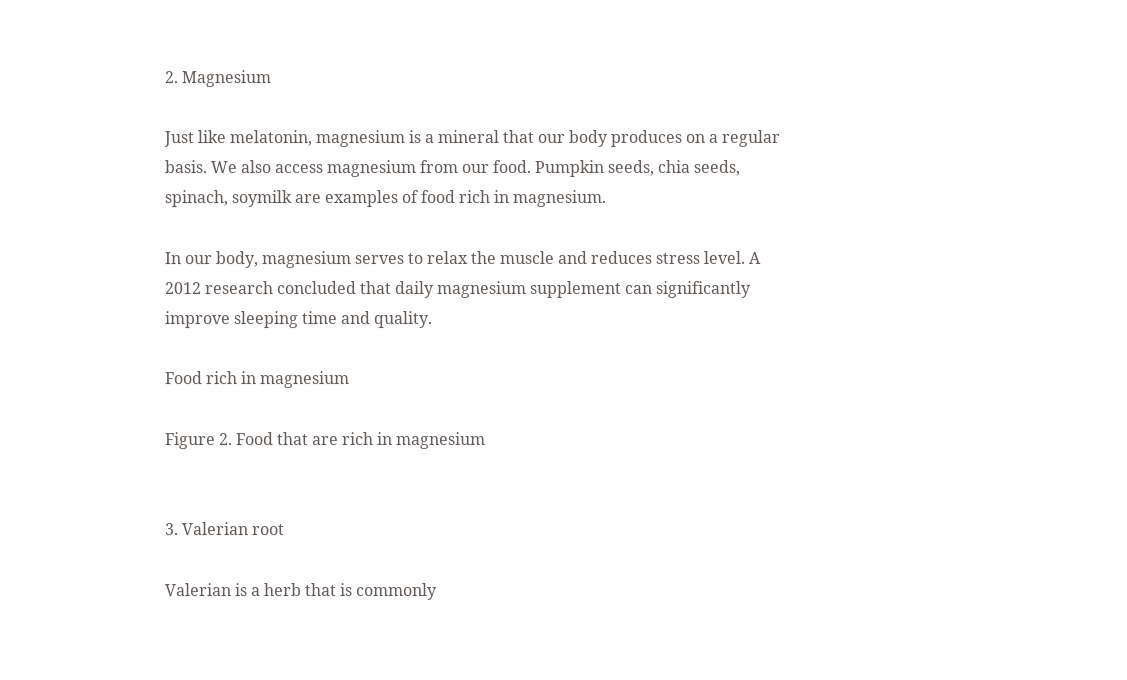2. Magnesium

Just like melatonin, magnesium is a mineral that our body produces on a regular basis. We also access magnesium from our food. Pumpkin seeds, chia seeds, spinach, soymilk are examples of food rich in magnesium.

In our body, magnesium serves to relax the muscle and reduces stress level. A 2012 research concluded that daily magnesium supplement can significantly improve sleeping time and quality.

Food rich in magnesium

Figure 2. Food that are rich in magnesium


3. Valerian root

Valerian is a herb that is commonly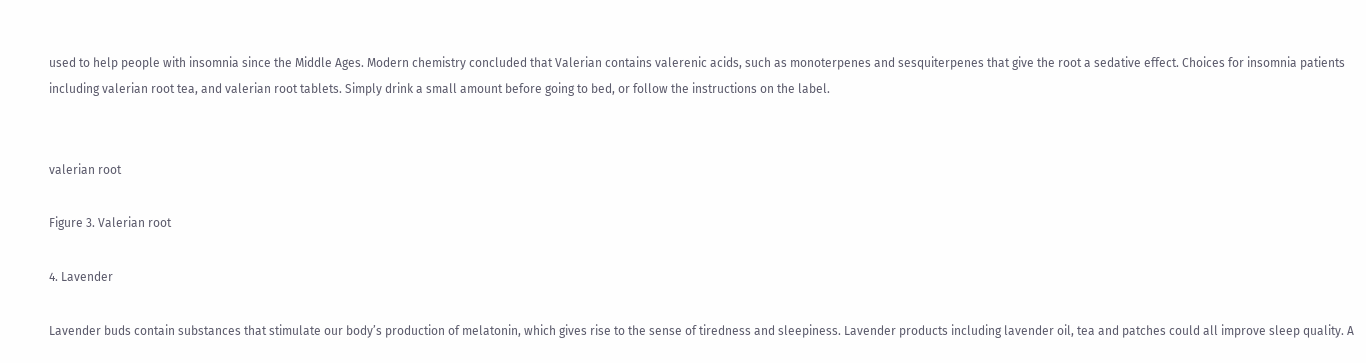used to help people with insomnia since the Middle Ages. Modern chemistry concluded that Valerian contains valerenic acids, such as monoterpenes and sesquiterpenes that give the root a sedative effect. Choices for insomnia patients including valerian root tea, and valerian root tablets. Simply drink a small amount before going to bed, or follow the instructions on the label.


valerian root

Figure 3. Valerian root

4. Lavender

Lavender buds contain substances that stimulate our body’s production of melatonin, which gives rise to the sense of tiredness and sleepiness. Lavender products including lavender oil, tea and patches could all improve sleep quality. A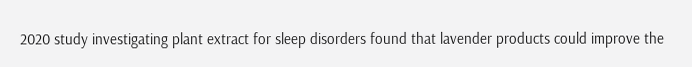2020 study investigating plant extract for sleep disorders found that lavender products could improve the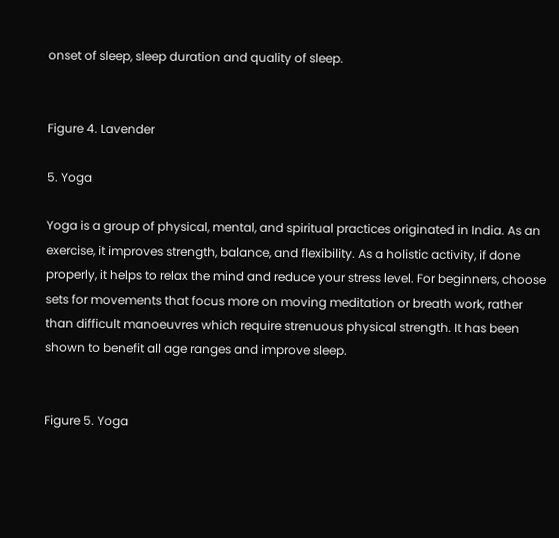onset of sleep, sleep duration and quality of sleep.


Figure 4. Lavender

5. Yoga

Yoga is a group of physical, mental, and spiritual practices originated in India. As an exercise, it improves strength, balance, and flexibility. As a holistic activity, if done properly, it helps to relax the mind and reduce your stress level. For beginners, choose sets for movements that focus more on moving meditation or breath work, rather than difficult manoeuvres which require strenuous physical strength. It has been shown to benefit all age ranges and improve sleep.


Figure 5. Yoga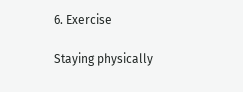6. Exercise

Staying physically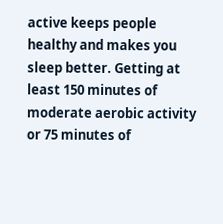active keeps people healthy and makes you sleep better. Getting at least 150 minutes of moderate aerobic activity or 75 minutes of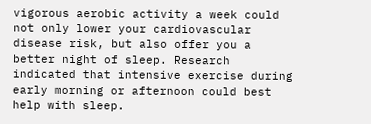vigorous aerobic activity a week could not only lower your cardiovascular disease risk, but also offer you a better night of sleep. Research indicated that intensive exercise during early morning or afternoon could best help with sleep.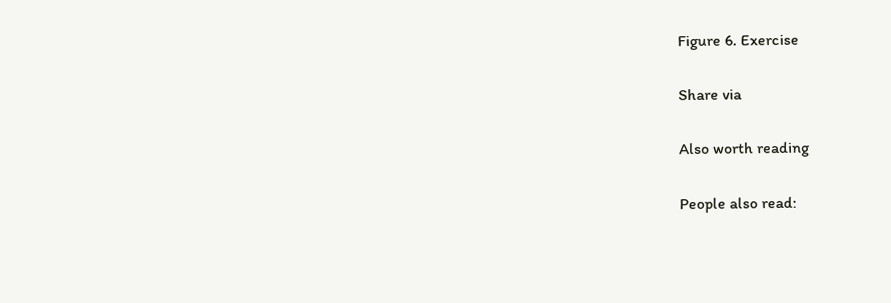Figure 6. Exercise

Share via

Also worth reading

People also read: